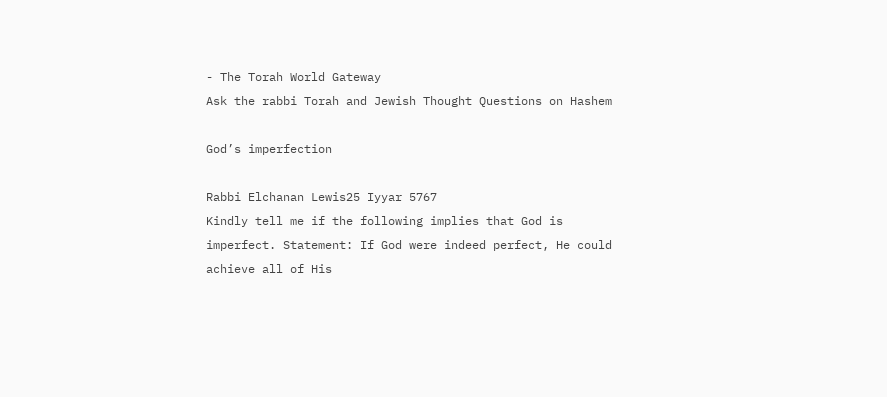- The Torah World Gateway
Ask the rabbi Torah and Jewish Thought Questions on Hashem

God’s imperfection

Rabbi Elchanan Lewis25 Iyyar 5767
Kindly tell me if the following implies that God is imperfect. Statement: If God were indeed perfect, He could achieve all of His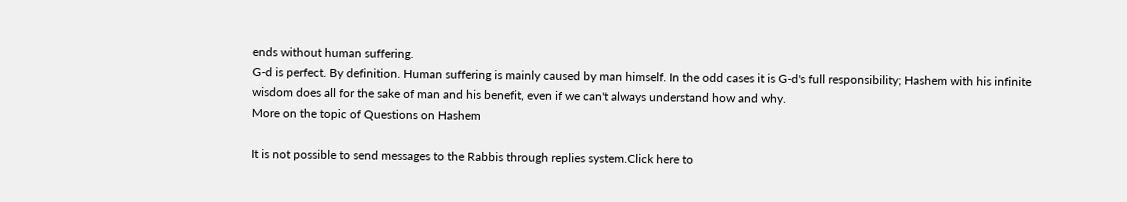ends without human suffering.
G-d is perfect. By definition. Human suffering is mainly caused by man himself. In the odd cases it is G-d's full responsibility; Hashem with his infinite wisdom does all for the sake of man and his benefit, even if we can't always understand how and why.
More on the topic of Questions on Hashem

It is not possible to send messages to the Rabbis through replies system.Click here to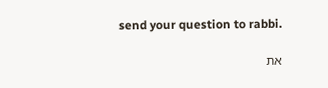send your question to rabbi.

את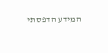המידע הדפסתי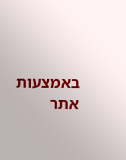באמצעות אתר